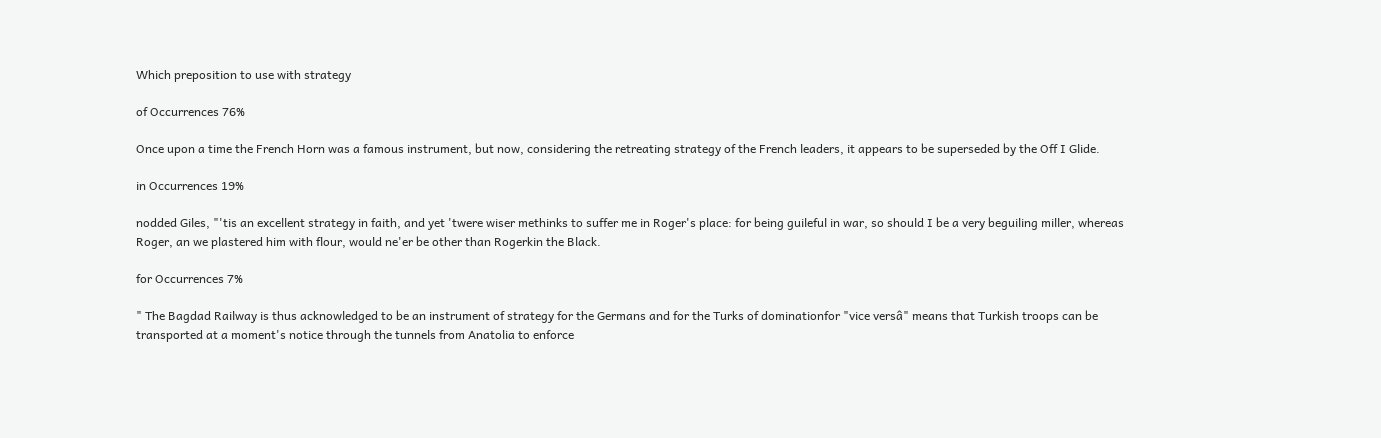Which preposition to use with strategy

of Occurrences 76%

Once upon a time the French Horn was a famous instrument, but now, considering the retreating strategy of the French leaders, it appears to be superseded by the Off I Glide.

in Occurrences 19%

nodded Giles, "'tis an excellent strategy in faith, and yet 'twere wiser methinks to suffer me in Roger's place: for being guileful in war, so should I be a very beguiling miller, whereas Roger, an we plastered him with flour, would ne'er be other than Rogerkin the Black.

for Occurrences 7%

" The Bagdad Railway is thus acknowledged to be an instrument of strategy for the Germans and for the Turks of dominationfor "vice versâ" means that Turkish troops can be transported at a moment's notice through the tunnels from Anatolia to enforce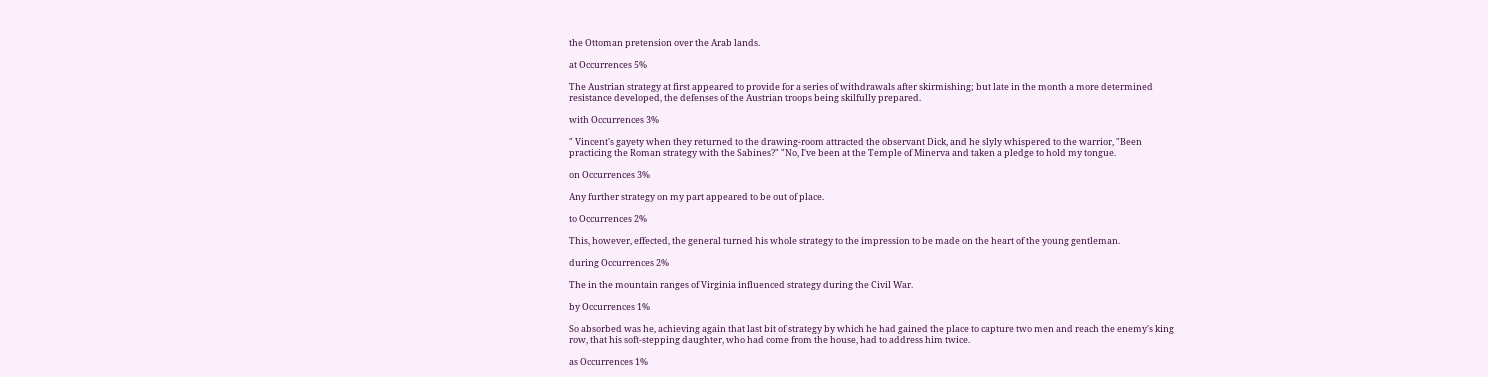the Ottoman pretension over the Arab lands.

at Occurrences 5%

The Austrian strategy at first appeared to provide for a series of withdrawals after skirmishing; but late in the month a more determined resistance developed, the defenses of the Austrian troops being skilfully prepared.

with Occurrences 3%

" Vincent's gayety when they returned to the drawing-room attracted the observant Dick, and he slyly whispered to the warrior, "Been practicing the Roman strategy with the Sabines?" "No, I've been at the Temple of Minerva and taken a pledge to hold my tongue.

on Occurrences 3%

Any further strategy on my part appeared to be out of place.

to Occurrences 2%

This, however, effected, the general turned his whole strategy to the impression to be made on the heart of the young gentleman.

during Occurrences 2%

The in the mountain ranges of Virginia influenced strategy during the Civil War.

by Occurrences 1%

So absorbed was he, achieving again that last bit of strategy by which he had gained the place to capture two men and reach the enemy's king row, that his soft-stepping daughter, who had come from the house, had to address him twice.

as Occurrences 1%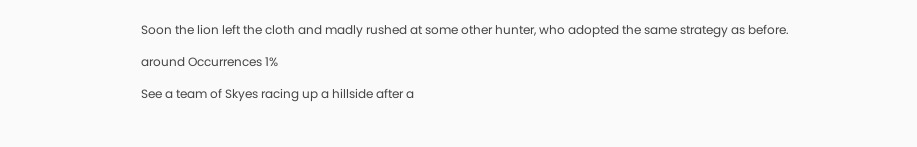Soon the lion left the cloth and madly rushed at some other hunter, who adopted the same strategy as before.

around Occurrences 1%

See a team of Skyes racing up a hillside after a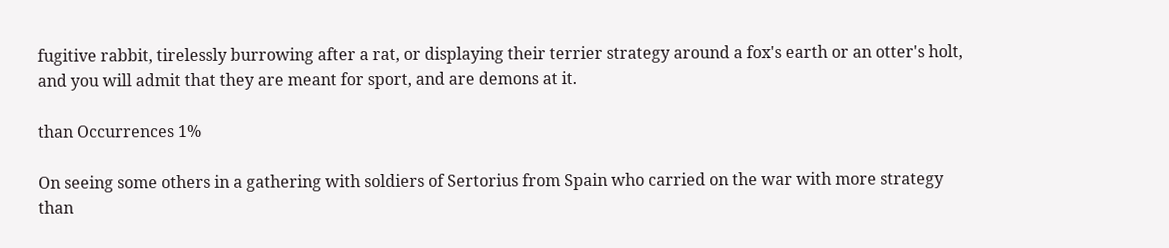fugitive rabbit, tirelessly burrowing after a rat, or displaying their terrier strategy around a fox's earth or an otter's holt, and you will admit that they are meant for sport, and are demons at it.

than Occurrences 1%

On seeing some others in a gathering with soldiers of Sertorius from Spain who carried on the war with more strategy than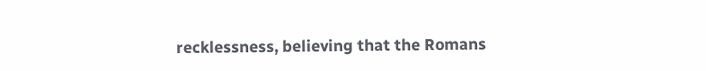recklessness, believing that the Romans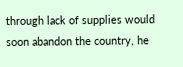through lack of supplies would soon abandon the country, he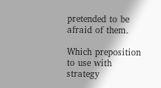pretended to be afraid of them.

Which preposition to use with  strategy